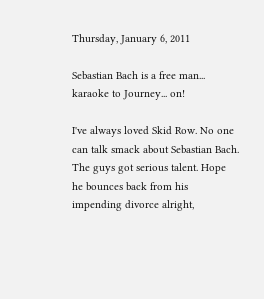Thursday, January 6, 2011

Sebastian Bach is a free man... karaoke to Journey... on!

I've always loved Skid Row. No one can talk smack about Sebastian Bach. The guys got serious talent. Hope he bounces back from his impending divorce alright,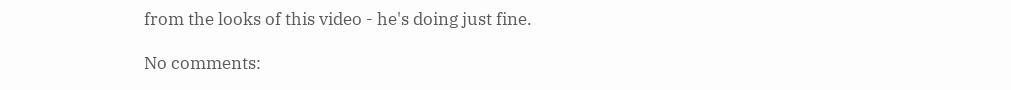from the looks of this video - he's doing just fine.

No comments: